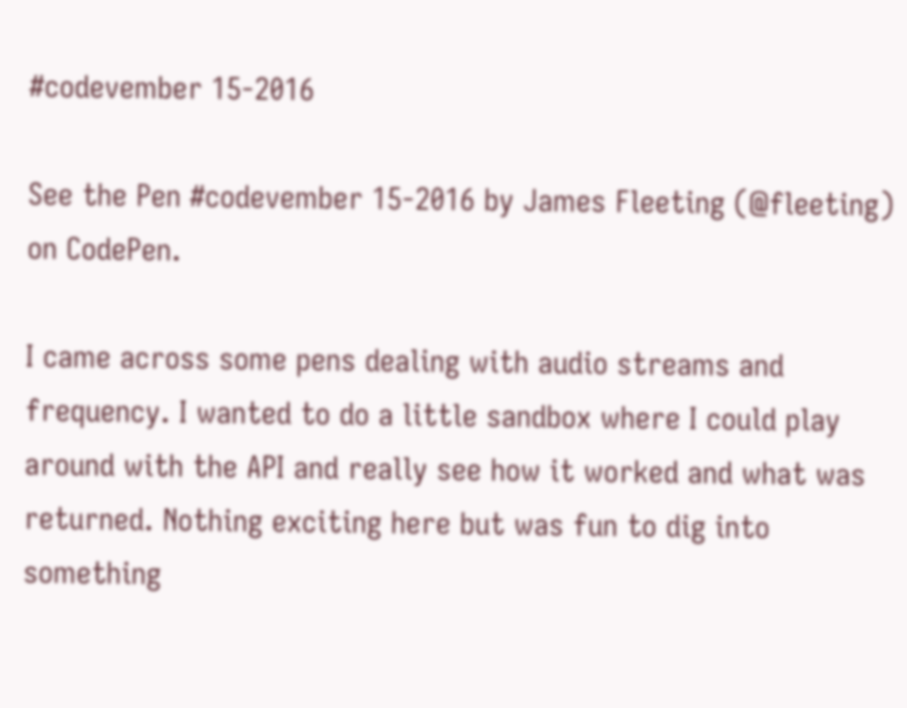#codevember 15-2016

See the Pen #codevember 15-2016 by James Fleeting (@fleeting) on CodePen.

I came across some pens dealing with audio streams and frequency. I wanted to do a little sandbox where I could play around with the API and really see how it worked and what was returned. Nothing exciting here but was fun to dig into something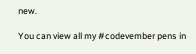new.

You can view all my #codevember pens in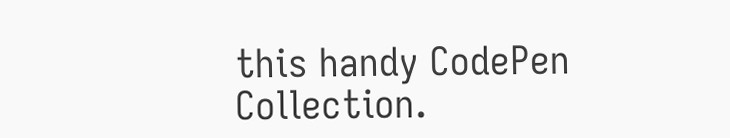this handy CodePen Collection.